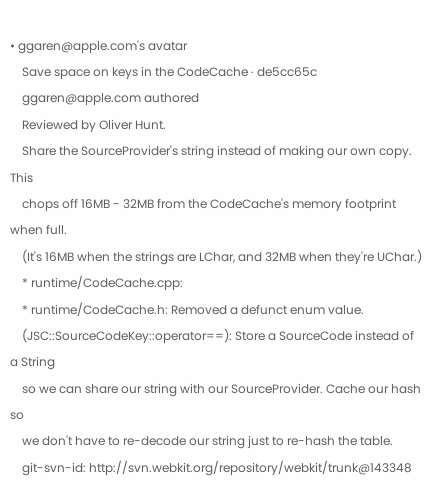• ggaren@apple.com's avatar
    Save space on keys in the CodeCache · de5cc65c
    ggaren@apple.com authored
    Reviewed by Oliver Hunt.
    Share the SourceProvider's string instead of making our own copy. This
    chops off 16MB - 32MB from the CodeCache's memory footprint when full.
    (It's 16MB when the strings are LChar, and 32MB when they're UChar.)
    * runtime/CodeCache.cpp:
    * runtime/CodeCache.h: Removed a defunct enum value.
    (JSC::SourceCodeKey::operator==): Store a SourceCode instead of a String
    so we can share our string with our SourceProvider. Cache our hash so
    we don't have to re-decode our string just to re-hash the table.
    git-svn-id: http://svn.webkit.org/repository/webkit/trunk@143348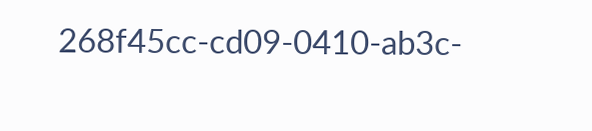268f45cc-cd09-0410-ab3c-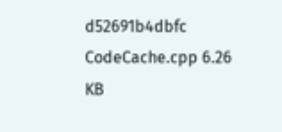d52691b4dbfc
CodeCache.cpp 6.26 KB